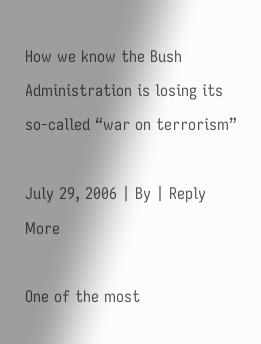How we know the Bush Administration is losing its so-called “war on terrorism”

July 29, 2006 | By | Reply More

One of the most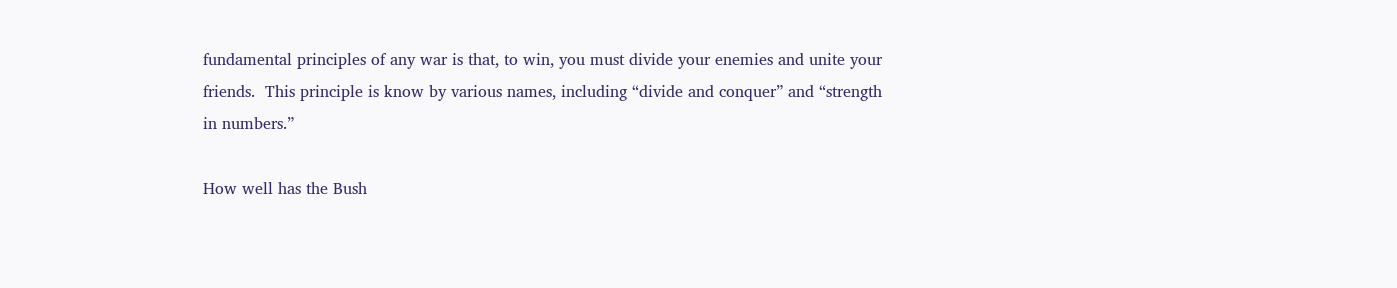fundamental principles of any war is that, to win, you must divide your enemies and unite your friends.  This principle is know by various names, including “divide and conquer” and “strength in numbers.”

How well has the Bush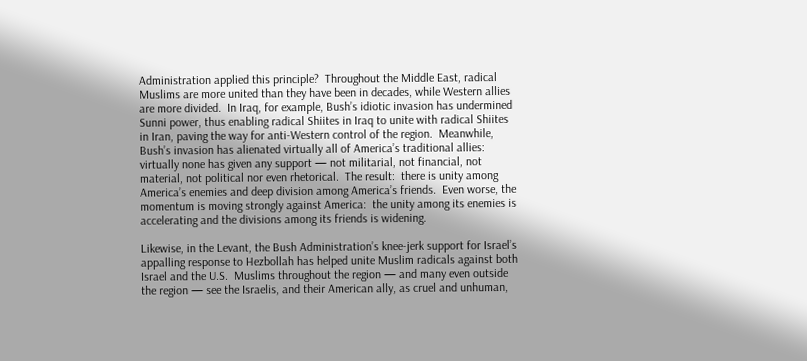Administration applied this principle?  Throughout the Middle East, radical Muslims are more united than they have been in decades, while Western allies are more divided.  In Iraq, for example, Bush’s idiotic invasion has undermined Sunni power, thus enabling radical Shiites in Iraq to unite with radical Shiites in Iran, paving the way for anti-Western control of the region.  Meanwhile, Bush’s invasion has alienated virtually all of America’s traditional allies:  virtually none has given any support — not militarial, not financial, not material, not political nor even rhetorical.  The result:  there is unity among America’s enemies and deep division among America’s friends.  Even worse, the momentum is moving strongly against America:  the unity among its enemies is accelerating and the divisions among its friends is widening.

Likewise, in the Levant, the Bush Administration’s knee-jerk support for Israel’s appalling response to Hezbollah has helped unite Muslim radicals against both Israel and the U.S.  Muslims throughout the region — and many even outside the region — see the Israelis, and their American ally, as cruel and unhuman,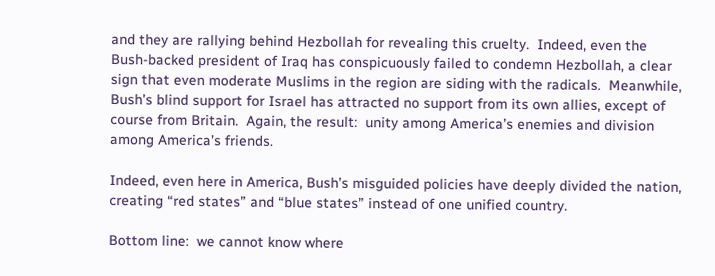and they are rallying behind Hezbollah for revealing this cruelty.  Indeed, even the Bush-backed president of Iraq has conspicuously failed to condemn Hezbollah, a clear sign that even moderate Muslims in the region are siding with the radicals.  Meanwhile, Bush’s blind support for Israel has attracted no support from its own allies, except of course from Britain.  Again, the result:  unity among America’s enemies and division among America’s friends.

Indeed, even here in America, Bush’s misguided policies have deeply divided the nation, creating “red states” and “blue states” instead of one unified country.

Bottom line:  we cannot know where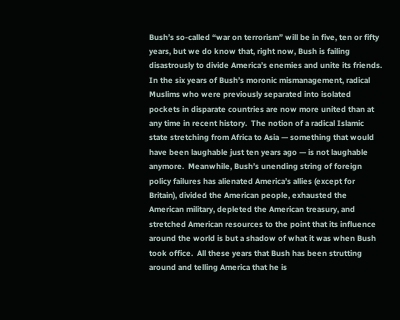Bush’s so-called “war on terrorism” will be in five, ten or fifty years, but we do know that, right now, Bush is failing disastrously to divide America’s enemies and unite its friends.  In the six years of Bush’s moronic mismanagement, radical Muslims who were previously separated into isolated pockets in disparate countries are now more united than at any time in recent history.  The notion of a radical Islamic state stretching from Africa to Asia — something that would have been laughable just ten years ago — is not laughable anymore.  Meanwhile, Bush’s unending string of foreign policy failures has alienated America’s allies (except for Britain), divided the American people, exhausted the American military, depleted the American treasury, and stretched American resources to the point that its influence around the world is but a shadow of what it was when Bush took office.  All these years that Bush has been strutting around and telling America that he is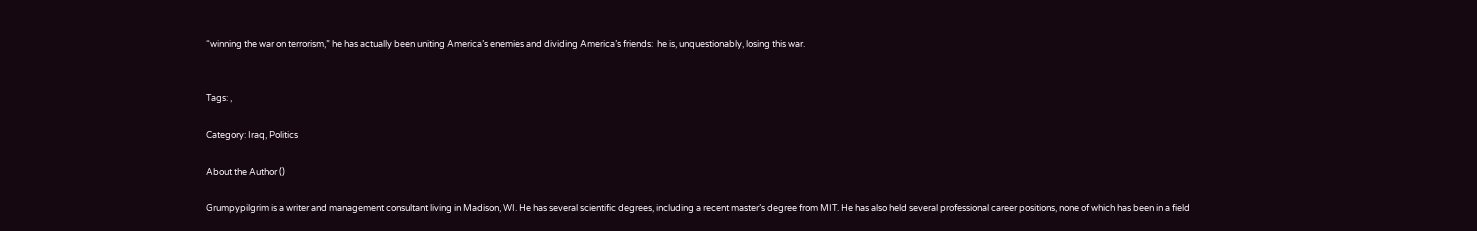“winning the war on terrorism,” he has actually been uniting America’s enemies and dividing America’s friends:  he is, unquestionably, losing this war.


Tags: ,

Category: Iraq, Politics

About the Author ()

Grumpypilgrim is a writer and management consultant living in Madison, WI. He has several scientific degrees, including a recent master’s degree from MIT. He has also held several professional career positions, none of which has been in a field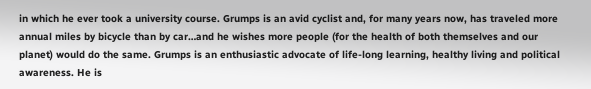in which he ever took a university course. Grumps is an avid cyclist and, for many years now, has traveled more annual miles by bicycle than by car…and he wishes more people (for the health of both themselves and our planet) would do the same. Grumps is an enthusiastic advocate of life-long learning, healthy living and political awareness. He is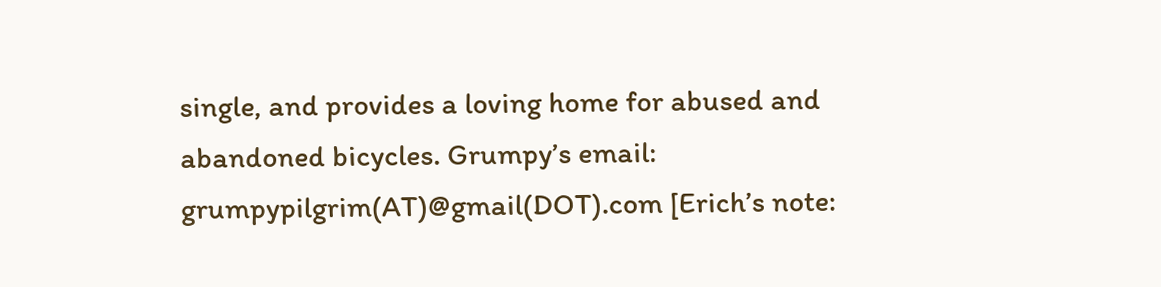single, and provides a loving home for abused and abandoned bicycles. Grumpy’s email: grumpypilgrim(AT)@gmail(DOT).com [Erich’s note: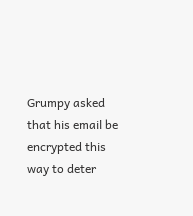Grumpy asked that his email be encrypted this way to deter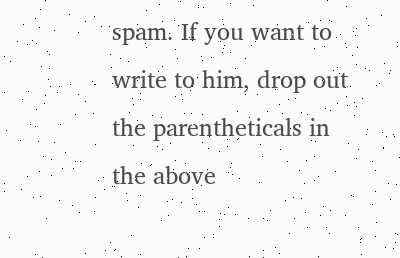spam. If you want to write to him, drop out the parentheticals in the above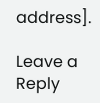address].

Leave a Reply